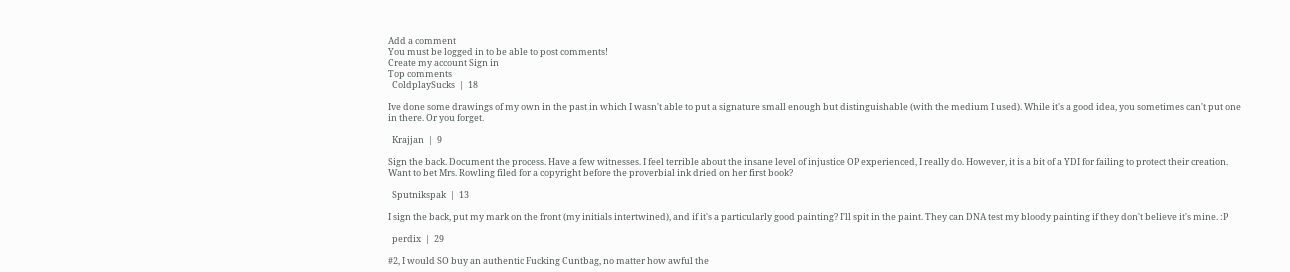Add a comment
You must be logged in to be able to post comments!
Create my account Sign in
Top comments
  ColdplaySucks  |  18

Ive done some drawings of my own in the past in which I wasn't able to put a signature small enough but distinguishable (with the medium I used). While it's a good idea, you sometimes can't put one in there. Or you forget.

  Krajjan  |  9

Sign the back. Document the process. Have a few witnesses. I feel terrible about the insane level of injustice OP experienced, I really do. However, it is a bit of a YDI for failing to protect their creation. Want to bet Mrs. Rowling filed for a copyright before the proverbial ink dried on her first book?

  Sputnikspak  |  13

I sign the back, put my mark on the front (my initials intertwined), and if it's a particularly good painting? I'll spit in the paint. They can DNA test my bloody painting if they don't believe it's mine. :P

  perdix  |  29

#2, I would SO buy an authentic Fucking Cuntbag, no matter how awful the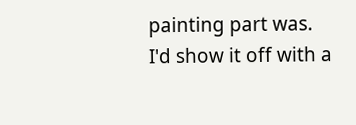painting part was. I'd show it off with a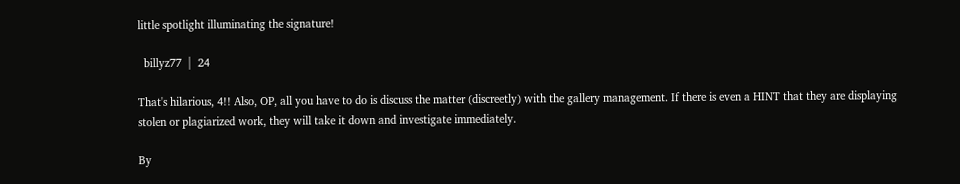little spotlight illuminating the signature!

  billyz77  |  24

That's hilarious, 4!! Also, OP, all you have to do is discuss the matter (discreetly) with the gallery management. If there is even a HINT that they are displaying stolen or plagiarized work, they will take it down and investigate immediately.

By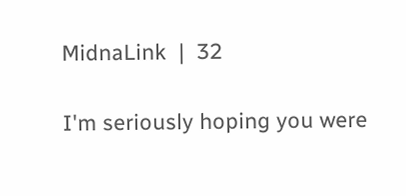MidnaLink  |  32

I'm seriously hoping you were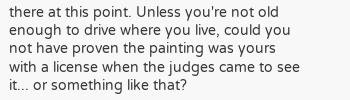there at this point. Unless you're not old enough to drive where you live, could you not have proven the painting was yours with a license when the judges came to see it... or something like that?